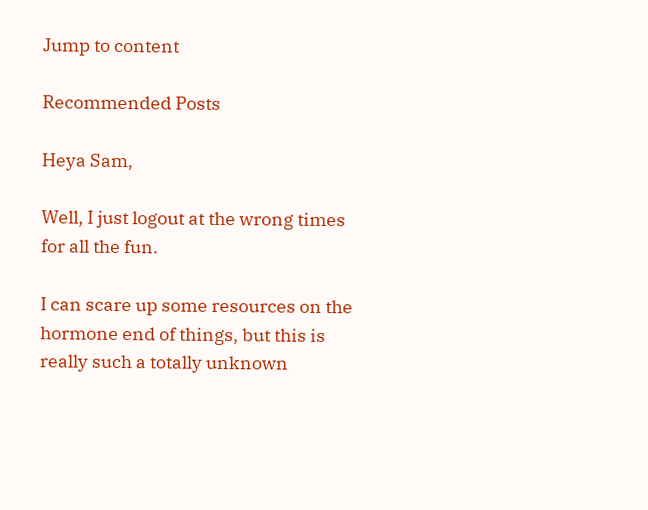Jump to content

Recommended Posts

Heya Sam,

Well, I just logout at the wrong times for all the fun.

I can scare up some resources on the hormone end of things, but this is really such a totally unknown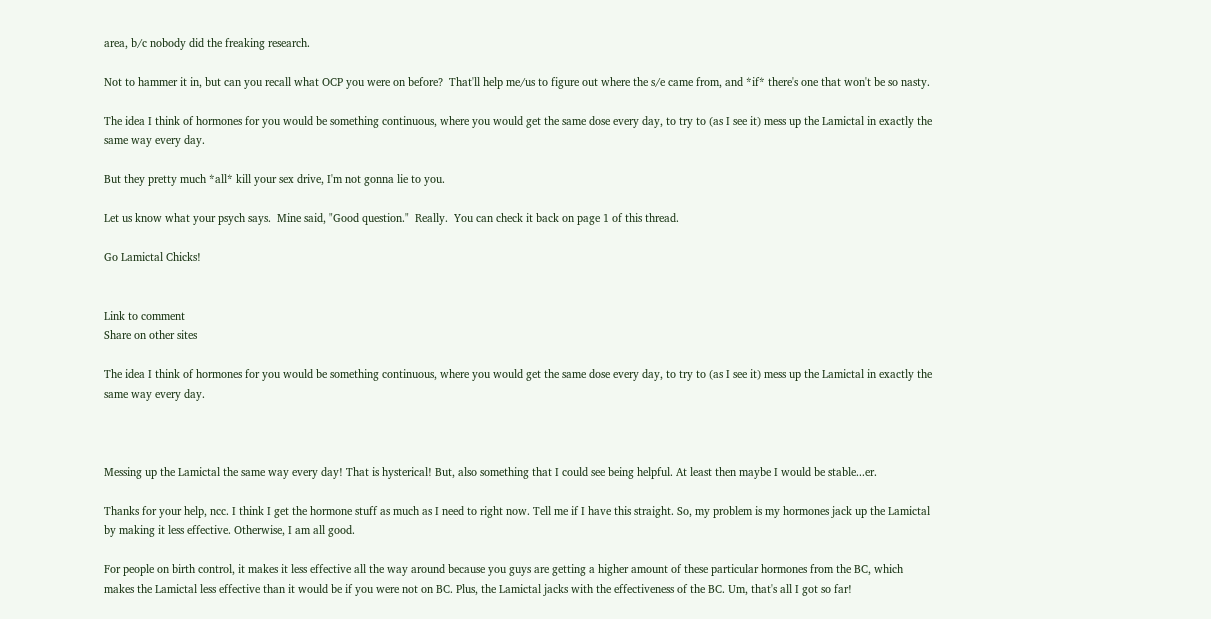area, b/c nobody did the freaking research.

Not to hammer it in, but can you recall what OCP you were on before?  That'll help me/us to figure out where the s/e came from, and *if* there's one that won't be so nasty.

The idea I think of hormones for you would be something continuous, where you would get the same dose every day, to try to (as I see it) mess up the Lamictal in exactly the same way every day.

But they pretty much *all* kill your sex drive, I'm not gonna lie to you.

Let us know what your psych says.  Mine said, "Good question."  Really.  You can check it back on page 1 of this thread.

Go Lamictal Chicks!


Link to comment
Share on other sites

The idea I think of hormones for you would be something continuous, where you would get the same dose every day, to try to (as I see it) mess up the Lamictal in exactly the same way every day.



Messing up the Lamictal the same way every day! That is hysterical! But, also something that I could see being helpful. At least then maybe I would be stable...er.

Thanks for your help, ncc. I think I get the hormone stuff as much as I need to right now. Tell me if I have this straight. So, my problem is my hormones jack up the Lamictal by making it less effective. Otherwise, I am all good.

For people on birth control, it makes it less effective all the way around because you guys are getting a higher amount of these particular hormones from the BC, which makes the Lamictal less effective than it would be if you were not on BC. Plus, the Lamictal jacks with the effectiveness of the BC. Um, that's all I got so far!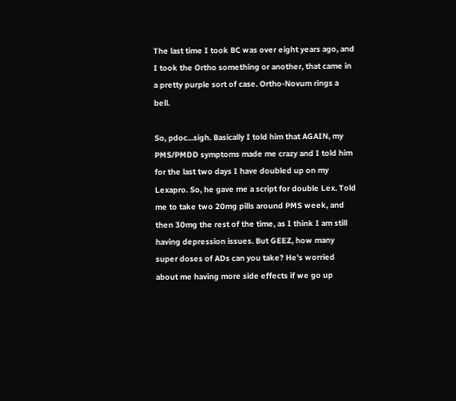The last time I took BC was over eight years ago, and I took the Ortho something or another, that came in a pretty purple sort of case. Ortho-Novum rings a bell.

So, pdoc...sigh. Basically I told him that AGAIN, my PMS/PMDD symptoms made me crazy and I told him for the last two days I have doubled up on my Lexapro. So, he gave me a script for double Lex. Told me to take two 20mg pills around PMS week, and then 30mg the rest of the time, as I think I am still having depression issues. But GEEZ, how many super doses of ADs can you take? He's worried about me having more side effects if we go up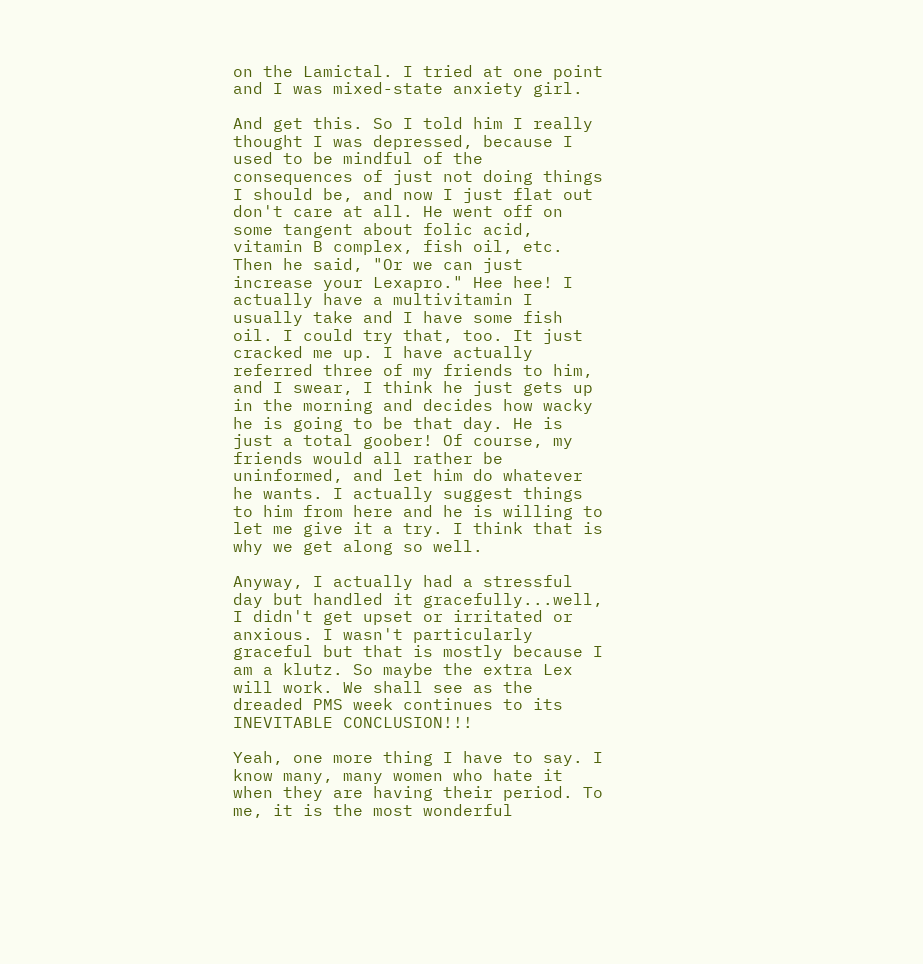on the Lamictal. I tried at one point and I was mixed-state anxiety girl.

And get this. So I told him I really thought I was depressed, because I used to be mindful of the consequences of just not doing things I should be, and now I just flat out don't care at all. He went off on some tangent about folic acid, vitamin B complex, fish oil, etc. Then he said, "Or we can just increase your Lexapro." Hee hee! I actually have a multivitamin I usually take and I have some fish oil. I could try that, too. It just cracked me up. I have actually referred three of my friends to him, and I swear, I think he just gets up in the morning and decides how wacky he is going to be that day. He is just a total goober! Of course, my friends would all rather be uninformed, and let him do whatever he wants. I actually suggest things to him from here and he is willing to let me give it a try. I think that is why we get along so well.

Anyway, I actually had a stressful day but handled it gracefully...well, I didn't get upset or irritated or anxious. I wasn't particularly graceful but that is mostly because I am a klutz. So maybe the extra Lex will work. We shall see as the dreaded PMS week continues to its INEVITABLE CONCLUSION!!!

Yeah, one more thing I have to say. I know many, many women who hate it when they are having their period. To me, it is the most wonderful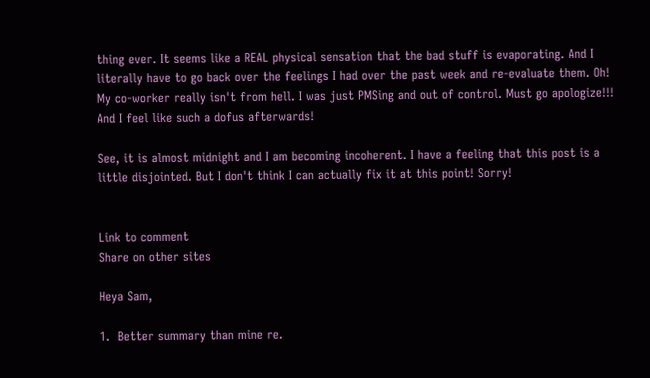thing ever. It seems like a REAL physical sensation that the bad stuff is evaporating. And I literally have to go back over the feelings I had over the past week and re-evaluate them. Oh! My co-worker really isn't from hell. I was just PMSing and out of control. Must go apologize!!! And I feel like such a dofus afterwards!

See, it is almost midnight and I am becoming incoherent. I have a feeling that this post is a little disjointed. But I don't think I can actually fix it at this point! Sorry!


Link to comment
Share on other sites

Heya Sam,

1.  Better summary than mine re.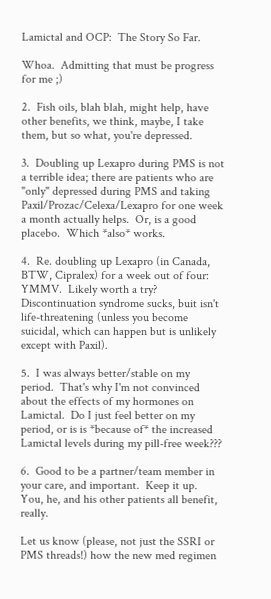Lamictal and OCP:  The Story So Far.

Whoa.  Admitting that must be progress for me ;)

2.  Fish oils, blah blah, might help, have other benefits, we think, maybe, I take them, but so what, you're depressed.

3.  Doubling up Lexapro during PMS is not a terrible idea; there are patients who are "only" depressed during PMS and taking Paxil/Prozac/Celexa/Lexapro for one week a month actually helps.  Or, is a good placebo.  Which *also* works.

4.  Re. doubling up Lexapro (in Canada, BTW, Cipralex) for a week out of four:  YMMV.  Likely worth a try?  Discontinuation syndrome sucks, buit isn't life-threatening (unless you become suicidal, which can happen but is unlikely except with Paxil).

5.  I was always better/stable on my period.  That's why I'm not convinced about the effects of my hormones on Lamictal.  Do I just feel better on my period, or is is *because of* the increased Lamictal levels during my pill-free week???

6.  Good to be a partner/team member in your care, and important.  Keep it up.  You, he, and his other patients all benefit, really.

Let us know (please, not just the SSRI or PMS threads!) how the new med regimen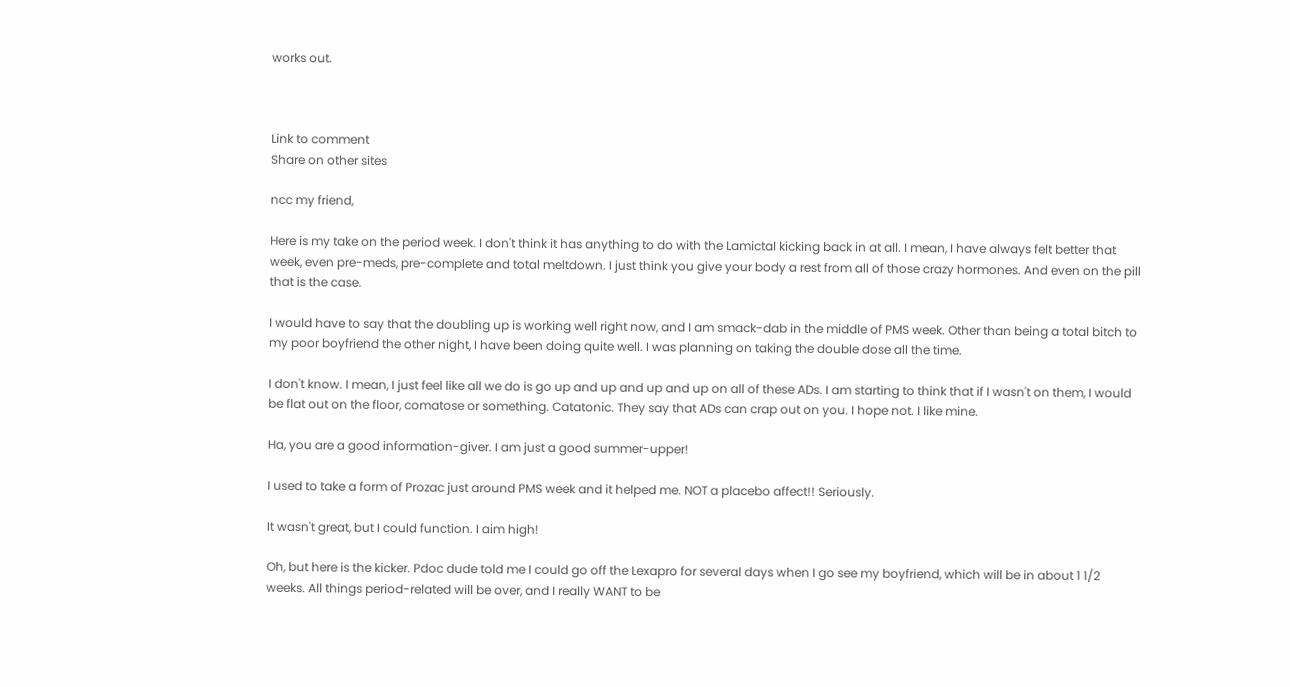works out.



Link to comment
Share on other sites

ncc my friend,

Here is my take on the period week. I don't think it has anything to do with the Lamictal kicking back in at all. I mean, I have always felt better that week, even pre-meds, pre-complete and total meltdown. I just think you give your body a rest from all of those crazy hormones. And even on the pill that is the case.

I would have to say that the doubling up is working well right now, and I am smack-dab in the middle of PMS week. Other than being a total bitch to my poor boyfriend the other night, I have been doing quite well. I was planning on taking the double dose all the time.

I don't know. I mean, I just feel like all we do is go up and up and up and up on all of these ADs. I am starting to think that if I wasn't on them, I would be flat out on the floor, comatose or something. Catatonic. They say that ADs can crap out on you. I hope not. I like mine.

Ha, you are a good information-giver. I am just a good summer-upper!

I used to take a form of Prozac just around PMS week and it helped me. NOT a placebo affect!! Seriously.

It wasn't great, but I could function. I aim high!

Oh, but here is the kicker. Pdoc dude told me I could go off the Lexapro for several days when I go see my boyfriend, which will be in about 1 1/2 weeks. All things period-related will be over, and I really WANT to be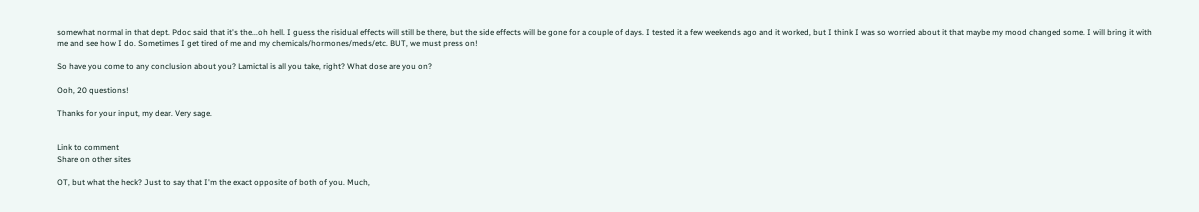somewhat normal in that dept. Pdoc said that it's the...oh hell. I guess the risidual effects will still be there, but the side effects will be gone for a couple of days. I tested it a few weekends ago and it worked, but I think I was so worried about it that maybe my mood changed some. I will bring it with me and see how I do. Sometimes I get tired of me and my chemicals/hormones/meds/etc. BUT, we must press on!

So have you come to any conclusion about you? Lamictal is all you take, right? What dose are you on?

Ooh, 20 questions!

Thanks for your input, my dear. Very sage.


Link to comment
Share on other sites

OT, but what the heck? Just to say that I'm the exact opposite of both of you. Much,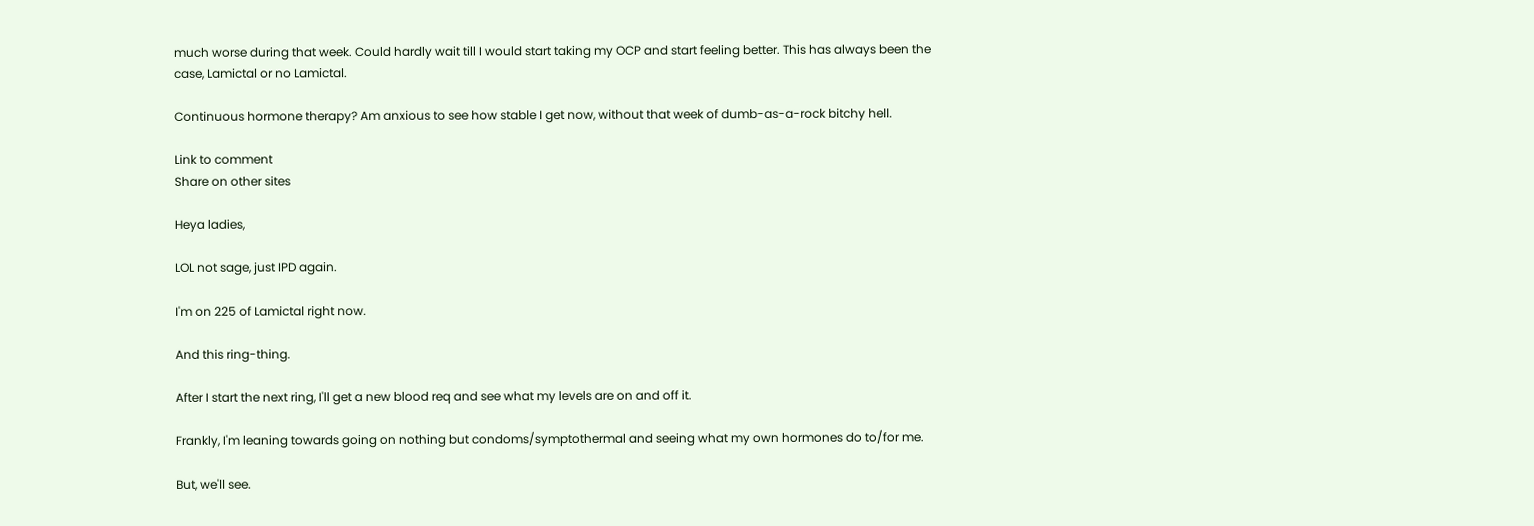much worse during that week. Could hardly wait till I would start taking my OCP and start feeling better. This has always been the case, Lamictal or no Lamictal.

Continuous hormone therapy? Am anxious to see how stable I get now, without that week of dumb-as-a-rock bitchy hell.

Link to comment
Share on other sites

Heya ladies,

LOL not sage, just IPD again.

I'm on 225 of Lamictal right now.

And this ring-thing.

After I start the next ring, I'll get a new blood req and see what my levels are on and off it.

Frankly, I'm leaning towards going on nothing but condoms/symptothermal and seeing what my own hormones do to/for me.

But, we'll see.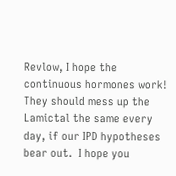Revlow, I hope the continuous hormones work!  They should mess up the Lamictal the same every day, if our IPD hypotheses bear out.  I hope you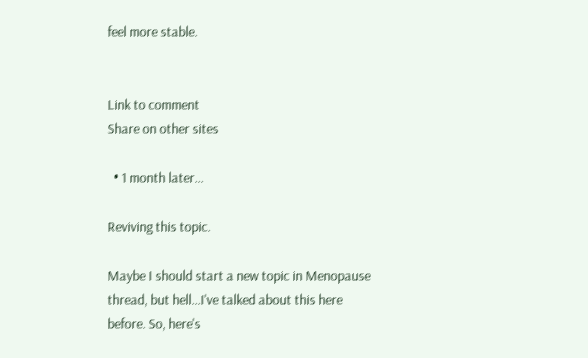feel more stable.


Link to comment
Share on other sites

  • 1 month later...

Reviving this topic.

Maybe I should start a new topic in Menopause thread, but hell...I've talked about this here before. So, here's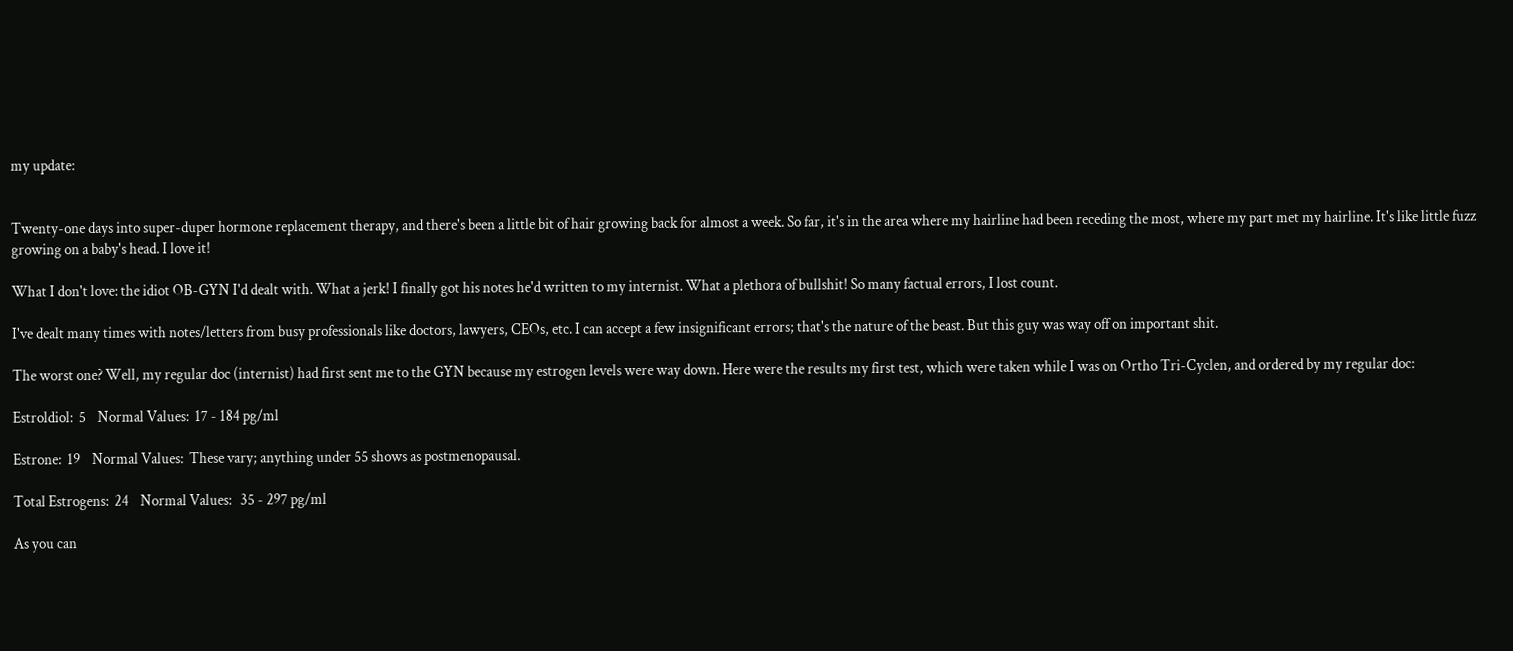my update:


Twenty-one days into super-duper hormone replacement therapy, and there's been a little bit of hair growing back for almost a week. So far, it's in the area where my hairline had been receding the most, where my part met my hairline. It's like little fuzz growing on a baby's head. I love it!

What I don't love: the idiot OB-GYN I'd dealt with. What a jerk! I finally got his notes he'd written to my internist. What a plethora of bullshit! So many factual errors, I lost count.

I've dealt many times with notes/letters from busy professionals like doctors, lawyers, CEOs, etc. I can accept a few insignificant errors; that's the nature of the beast. But this guy was way off on important shit.

The worst one? Well, my regular doc (internist) had first sent me to the GYN because my estrogen levels were way down. Here were the results my first test, which were taken while I was on Ortho Tri-Cyclen, and ordered by my regular doc:

Estroldiol:  5    Normal Values:  17 - 184 pg/ml

Estrone:  19    Normal Values:  These vary; anything under 55 shows as postmenopausal.

Total Estrogens:  24    Normal Values:   35 - 297 pg/ml

As you can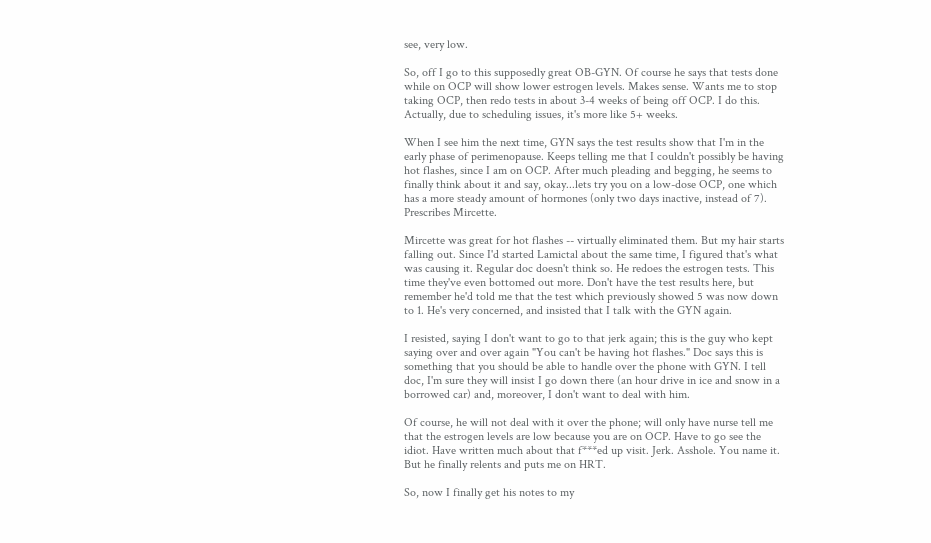see, very low.

So, off I go to this supposedly great OB-GYN. Of course he says that tests done while on OCP will show lower estrogen levels. Makes sense. Wants me to stop taking OCP, then redo tests in about 3-4 weeks of being off OCP. I do this. Actually, due to scheduling issues, it's more like 5+ weeks.

When I see him the next time, GYN says the test results show that I'm in the early phase of perimenopause. Keeps telling me that I couldn't possibly be having hot flashes, since I am on OCP. After much pleading and begging, he seems to finally think about it and say, okay...lets try you on a low-dose OCP, one which has a more steady amount of hormones (only two days inactive, instead of 7). Prescribes Mircette.

Mircette was great for hot flashes -- virtually eliminated them. But my hair starts falling out. Since I'd started Lamictal about the same time, I figured that's what was causing it. Regular doc doesn't think so. He redoes the estrogen tests. This time they've even bottomed out more. Don't have the test results here, but remember he'd told me that the test which previously showed 5 was now down to 1. He's very concerned, and insisted that I talk with the GYN again.

I resisted, saying I don't want to go to that jerk again; this is the guy who kept saying over and over again "You can't be having hot flashes." Doc says this is something that you should be able to handle over the phone with GYN. I tell doc, I'm sure they will insist I go down there (an hour drive in ice and snow in a borrowed car) and, moreover, I don't want to deal with him.

Of course, he will not deal with it over the phone; will only have nurse tell me that the estrogen levels are low because you are on OCP. Have to go see the idiot. Have written much about that f***ed up visit. Jerk. Asshole. You name it. But he finally relents and puts me on HRT.

So, now I finally get his notes to my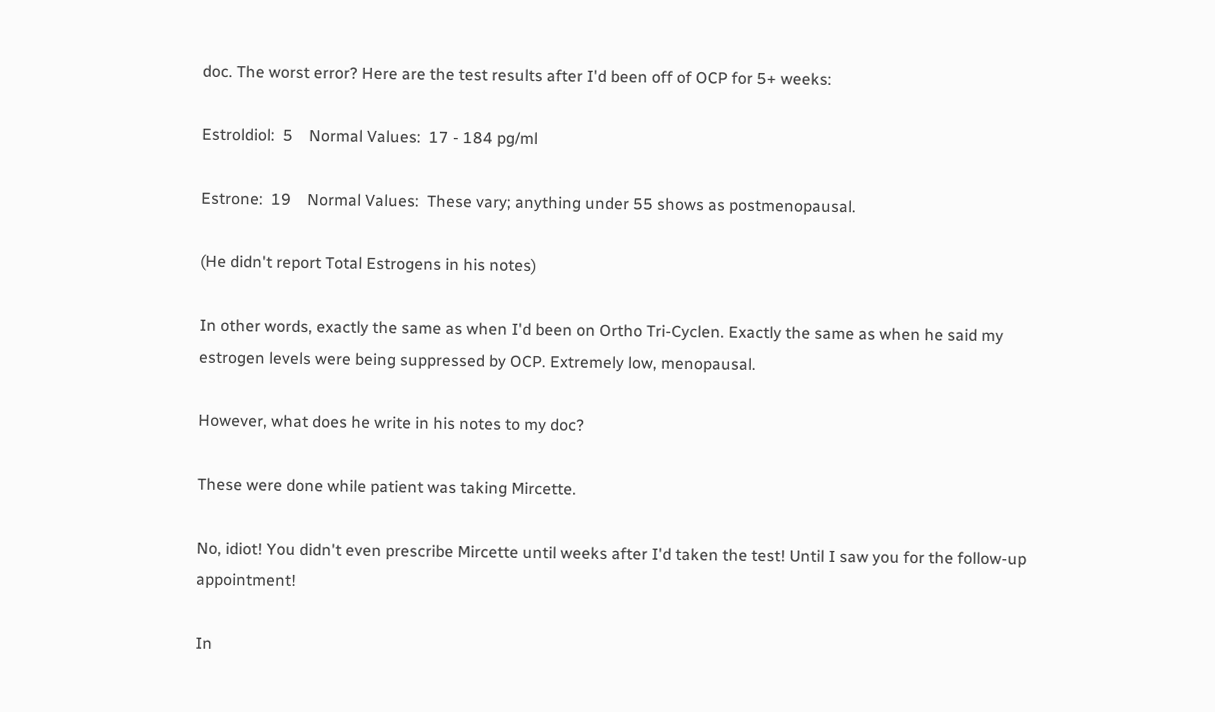doc. The worst error? Here are the test results after I'd been off of OCP for 5+ weeks:

Estroldiol:  5    Normal Values:  17 - 184 pg/ml

Estrone:  19    Normal Values:  These vary; anything under 55 shows as postmenopausal.

(He didn't report Total Estrogens in his notes)

In other words, exactly the same as when I'd been on Ortho Tri-Cyclen. Exactly the same as when he said my estrogen levels were being suppressed by OCP. Extremely low, menopausal.

However, what does he write in his notes to my doc?

These were done while patient was taking Mircette.

No, idiot! You didn't even prescribe Mircette until weeks after I'd taken the test! Until I saw you for the follow-up appointment!

In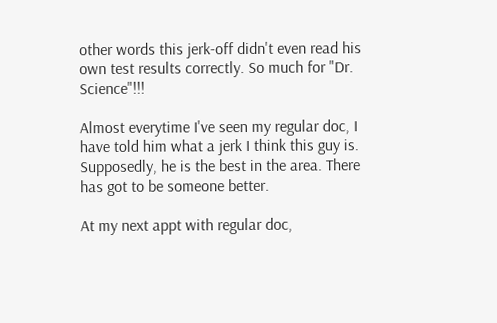other words this jerk-off didn't even read his own test results correctly. So much for "Dr. Science"!!!

Almost everytime I've seen my regular doc, I have told him what a jerk I think this guy is. Supposedly, he is the best in the area. There has got to be someone better.

At my next appt with regular doc,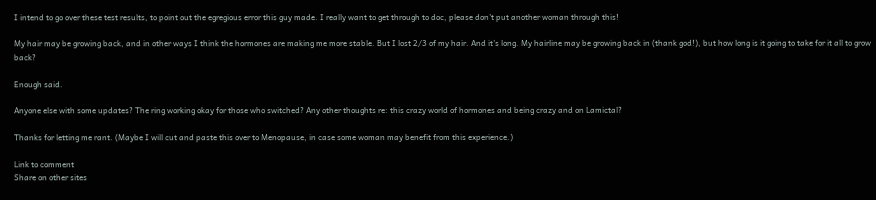I intend to go over these test results, to point out the egregious error this guy made. I really want to get through to doc, please don't put another woman through this!

My hair may be growing back, and in other ways I think the hormones are making me more stable. But I lost 2/3 of my hair. And it's long. My hairline may be growing back in (thank god!), but how long is it going to take for it all to grow back?

Enough said.

Anyone else with some updates? The ring working okay for those who switched? Any other thoughts re: this crazy world of hormones and being crazy and on Lamictal?

Thanks for letting me rant. (Maybe I will cut and paste this over to Menopause, in case some woman may benefit from this experience.)

Link to comment
Share on other sites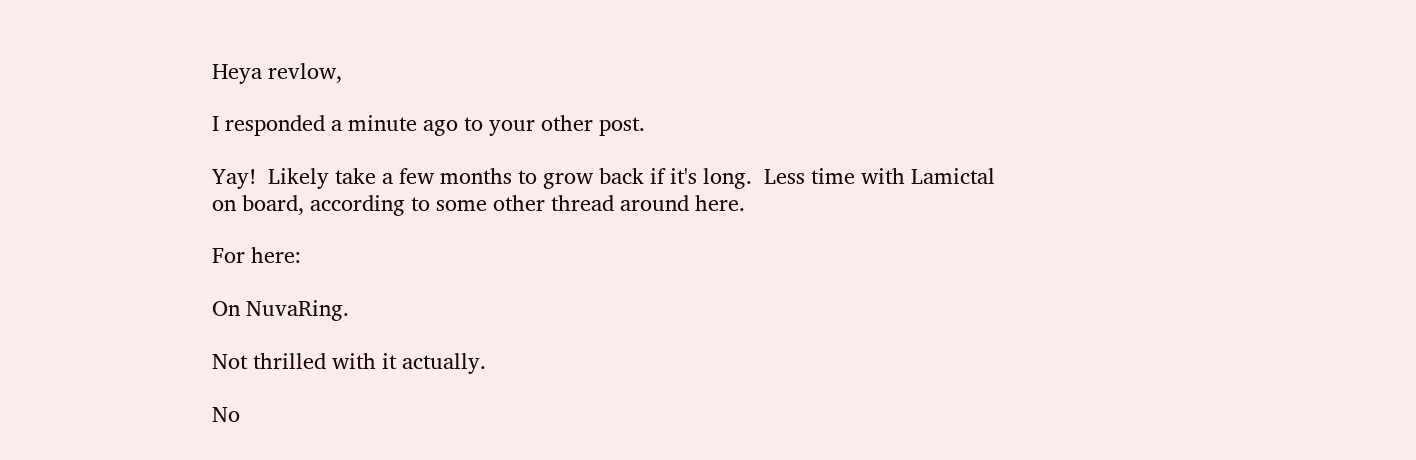Heya revlow,

I responded a minute ago to your other post.

Yay!  Likely take a few months to grow back if it's long.  Less time with Lamictal on board, according to some other thread around here.

For here:

On NuvaRing.

Not thrilled with it actually.

No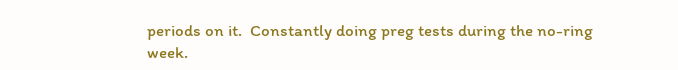periods on it.  Constantly doing preg tests during the no-ring week.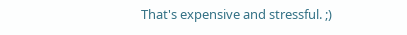That's expensive and stressful. ;)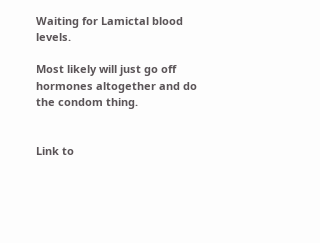Waiting for Lamictal blood levels.

Most likely will just go off hormones altogether and do the condom thing.


Link to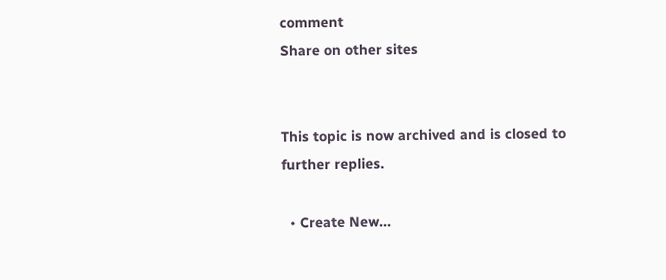comment
Share on other sites


This topic is now archived and is closed to further replies.

  • Create New...